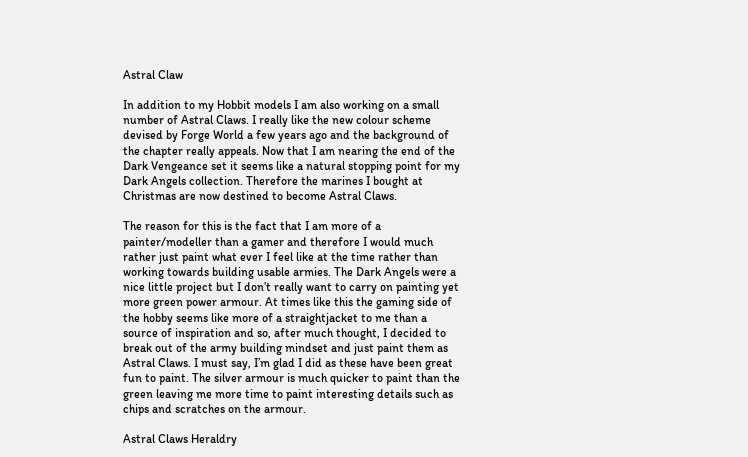Astral Claw

In addition to my Hobbit models I am also working on a small number of Astral Claws. I really like the new colour scheme devised by Forge World a few years ago and the background of the chapter really appeals. Now that I am nearing the end of the Dark Vengeance set it seems like a natural stopping point for my Dark Angels collection. Therefore the marines I bought at Christmas are now destined to become Astral Claws.

The reason for this is the fact that I am more of a painter/modeller than a gamer and therefore I would much rather just paint what ever I feel like at the time rather than working towards building usable armies. The Dark Angels were a nice little project but I don’t really want to carry on painting yet more green power armour. At times like this the gaming side of the hobby seems like more of a straightjacket to me than a source of inspiration and so, after much thought, I decided to break out of the army building mindset and just paint them as Astral Claws. I must say, I’m glad I did as these have been great fun to paint. The silver armour is much quicker to paint than the green leaving me more time to paint interesting details such as chips and scratches on the armour.

Astral Claws Heraldry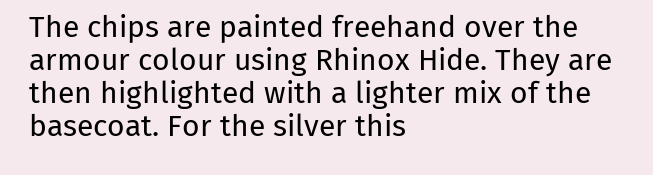The chips are painted freehand over the armour colour using Rhinox Hide. They are then highlighted with a lighter mix of the basecoat. For the silver this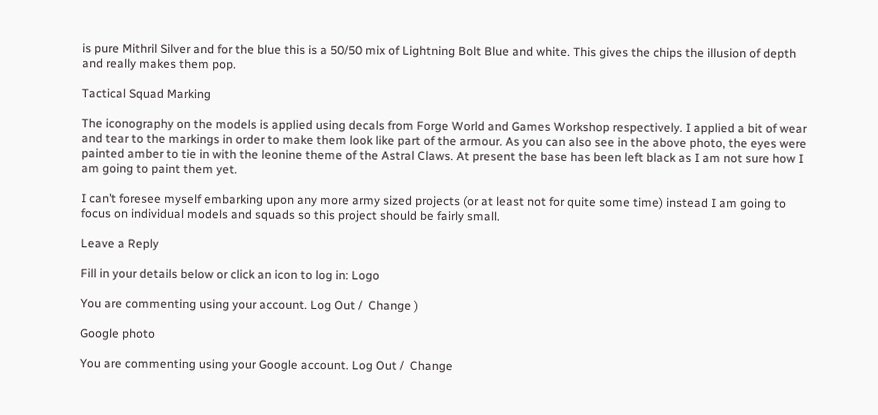is pure Mithril Silver and for the blue this is a 50/50 mix of Lightning Bolt Blue and white. This gives the chips the illusion of depth and really makes them pop.

Tactical Squad Marking

The iconography on the models is applied using decals from Forge World and Games Workshop respectively. I applied a bit of wear and tear to the markings in order to make them look like part of the armour. As you can also see in the above photo, the eyes were painted amber to tie in with the leonine theme of the Astral Claws. At present the base has been left black as I am not sure how I am going to paint them yet.

I can’t foresee myself embarking upon any more army sized projects (or at least not for quite some time) instead I am going to focus on individual models and squads so this project should be fairly small.

Leave a Reply

Fill in your details below or click an icon to log in: Logo

You are commenting using your account. Log Out /  Change )

Google photo

You are commenting using your Google account. Log Out /  Change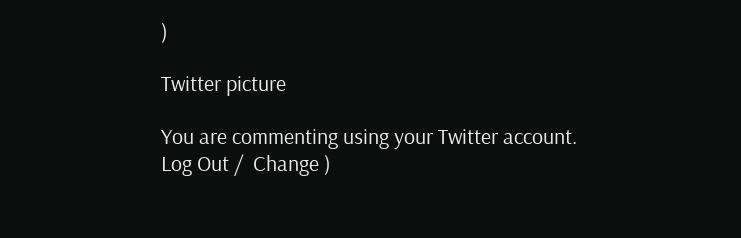)

Twitter picture

You are commenting using your Twitter account. Log Out /  Change )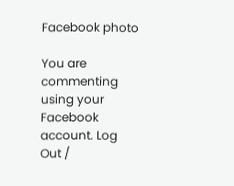Facebook photo

You are commenting using your Facebook account. Log Out /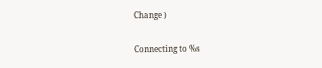Change )

Connecting to %s